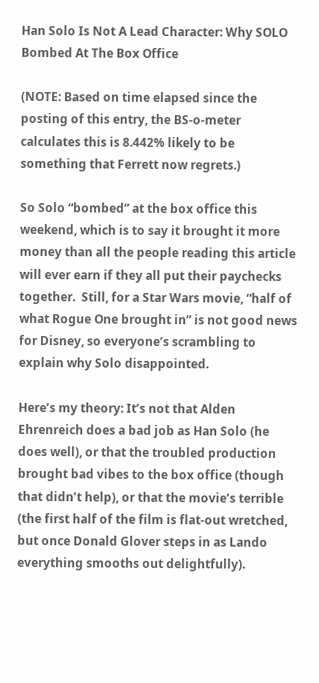Han Solo Is Not A Lead Character: Why SOLO Bombed At The Box Office

(NOTE: Based on time elapsed since the posting of this entry, the BS-o-meter calculates this is 8.442% likely to be something that Ferrett now regrets.)

So Solo “bombed” at the box office this weekend, which is to say it brought it more money than all the people reading this article will ever earn if they all put their paychecks together.  Still, for a Star Wars movie, “half of what Rogue One brought in” is not good news for Disney, so everyone’s scrambling to explain why Solo disappointed.

Here’s my theory: It’s not that Alden Ehrenreich does a bad job as Han Solo (he does well), or that the troubled production brought bad vibes to the box office (though that didn’t help), or that the movie’s terrible (the first half of the film is flat-out wretched, but once Donald Glover steps in as Lando everything smooths out delightfully).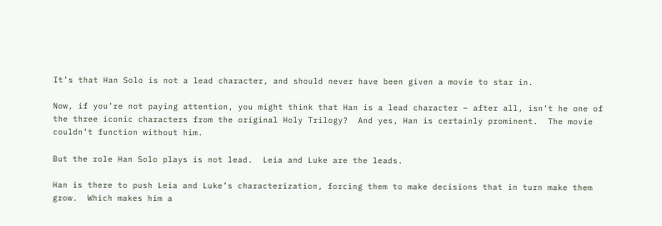It’s that Han Solo is not a lead character, and should never have been given a movie to star in.

Now, if you’re not paying attention, you might think that Han is a lead character – after all, isn’t he one of the three iconic characters from the original Holy Trilogy?  And yes, Han is certainly prominent.  The movie couldn’t function without him.

But the role Han Solo plays is not lead.  Leia and Luke are the leads.

Han is there to push Leia and Luke’s characterization, forcing them to make decisions that in turn make them grow.  Which makes him a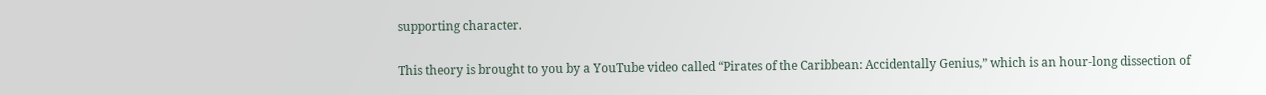supporting character.

This theory is brought to you by a YouTube video called “Pirates of the Caribbean: Accidentally Genius,” which is an hour-long dissection of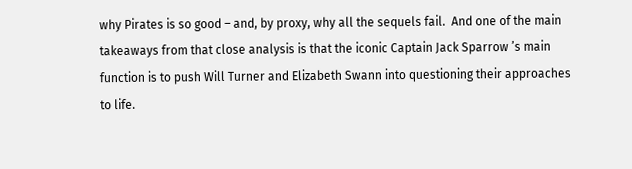why Pirates is so good – and, by proxy, why all the sequels fail.  And one of the main takeaways from that close analysis is that the iconic Captain Jack Sparrow ’s main function is to push Will Turner and Elizabeth Swann into questioning their approaches to life.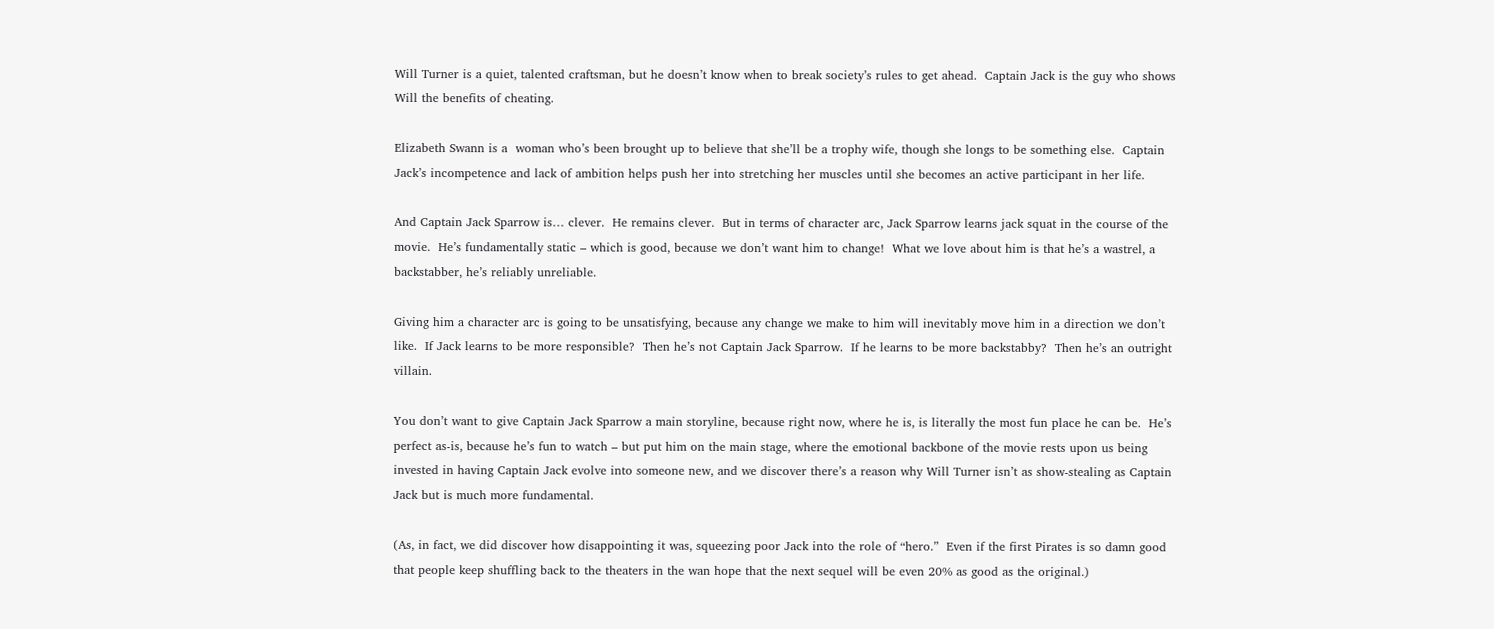Will Turner is a quiet, talented craftsman, but he doesn’t know when to break society’s rules to get ahead.  Captain Jack is the guy who shows Will the benefits of cheating.

Elizabeth Swann is a  woman who’s been brought up to believe that she’ll be a trophy wife, though she longs to be something else.  Captain Jack’s incompetence and lack of ambition helps push her into stretching her muscles until she becomes an active participant in her life.

And Captain Jack Sparrow is… clever.  He remains clever.  But in terms of character arc, Jack Sparrow learns jack squat in the course of the movie.  He’s fundamentally static – which is good, because we don’t want him to change!  What we love about him is that he’s a wastrel, a backstabber, he’s reliably unreliable.

Giving him a character arc is going to be unsatisfying, because any change we make to him will inevitably move him in a direction we don’t like.  If Jack learns to be more responsible?  Then he’s not Captain Jack Sparrow.  If he learns to be more backstabby?  Then he’s an outright villain.

You don’t want to give Captain Jack Sparrow a main storyline, because right now, where he is, is literally the most fun place he can be.  He’s perfect as-is, because he’s fun to watch – but put him on the main stage, where the emotional backbone of the movie rests upon us being invested in having Captain Jack evolve into someone new, and we discover there’s a reason why Will Turner isn’t as show-stealing as Captain Jack but is much more fundamental.

(As, in fact, we did discover how disappointing it was, squeezing poor Jack into the role of “hero.”  Even if the first Pirates is so damn good that people keep shuffling back to the theaters in the wan hope that the next sequel will be even 20% as good as the original.)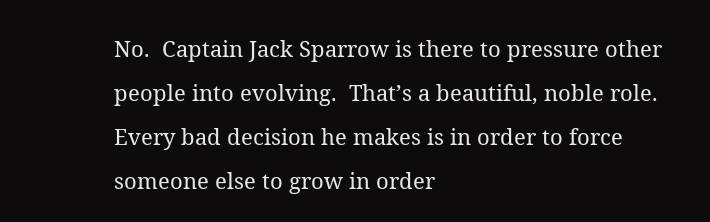No.  Captain Jack Sparrow is there to pressure other people into evolving.  That’s a beautiful, noble role.  Every bad decision he makes is in order to force someone else to grow in order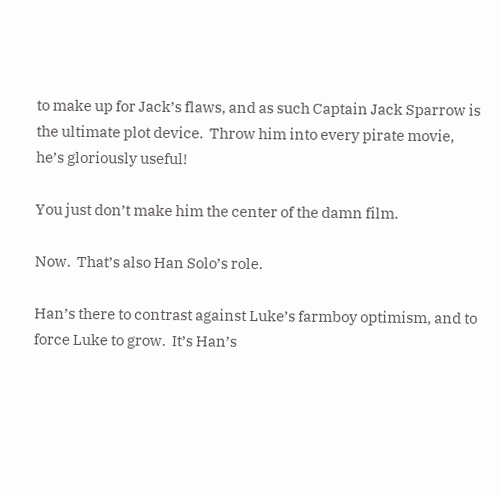to make up for Jack’s flaws, and as such Captain Jack Sparrow is the ultimate plot device.  Throw him into every pirate movie, he’s gloriously useful!

You just don’t make him the center of the damn film.

Now.  That’s also Han Solo’s role.

Han’s there to contrast against Luke’s farmboy optimism, and to force Luke to grow.  It’s Han’s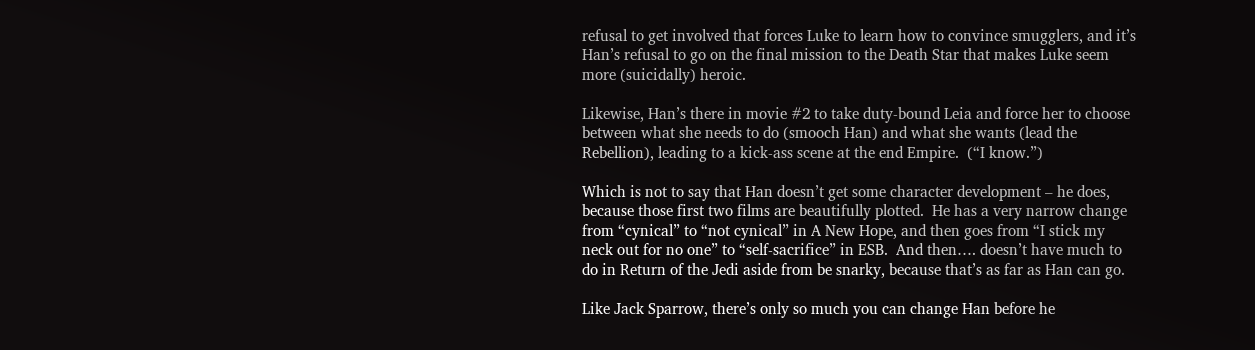refusal to get involved that forces Luke to learn how to convince smugglers, and it’s Han’s refusal to go on the final mission to the Death Star that makes Luke seem more (suicidally) heroic.

Likewise, Han’s there in movie #2 to take duty-bound Leia and force her to choose between what she needs to do (smooch Han) and what she wants (lead the Rebellion), leading to a kick-ass scene at the end Empire.  (“I know.”)

Which is not to say that Han doesn’t get some character development – he does, because those first two films are beautifully plotted.  He has a very narrow change from “cynical” to “not cynical” in A New Hope, and then goes from “I stick my neck out for no one” to “self-sacrifice” in ESB.  And then…. doesn’t have much to do in Return of the Jedi aside from be snarky, because that’s as far as Han can go.

Like Jack Sparrow, there’s only so much you can change Han before he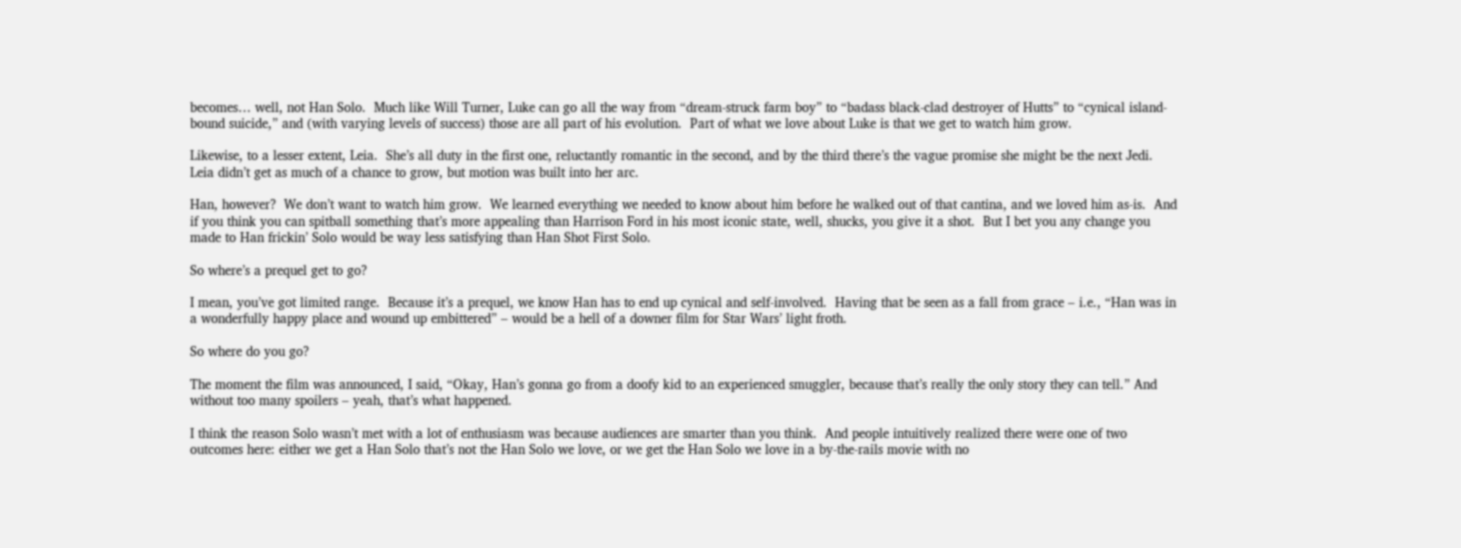becomes… well, not Han Solo.  Much like Will Turner, Luke can go all the way from “dream-struck farm boy” to “badass black-clad destroyer of Hutts” to “cynical island-bound suicide,” and (with varying levels of success) those are all part of his evolution.  Part of what we love about Luke is that we get to watch him grow.

Likewise, to a lesser extent, Leia.  She’s all duty in the first one, reluctantly romantic in the second, and by the third there’s the vague promise she might be the next Jedi.  Leia didn’t get as much of a chance to grow, but motion was built into her arc.

Han, however?  We don’t want to watch him grow.  We learned everything we needed to know about him before he walked out of that cantina, and we loved him as-is.  And if you think you can spitball something that’s more appealing than Harrison Ford in his most iconic state, well, shucks, you give it a shot.  But I bet you any change you made to Han frickin’ Solo would be way less satisfying than Han Shot First Solo.

So where’s a prequel get to go?

I mean, you’ve got limited range.  Because it’s a prequel, we know Han has to end up cynical and self-involved.  Having that be seen as a fall from grace – i.e., “Han was in a wonderfully happy place and wound up embittered” – would be a hell of a downer film for Star Wars’ light froth.

So where do you go?

The moment the film was announced, I said, “Okay, Han’s gonna go from a doofy kid to an experienced smuggler, because that’s really the only story they can tell.” And without too many spoilers – yeah, that’s what happened.

I think the reason Solo wasn’t met with a lot of enthusiasm was because audiences are smarter than you think.  And people intuitively realized there were one of two outcomes here: either we get a Han Solo that’s not the Han Solo we love, or we get the Han Solo we love in a by-the-rails movie with no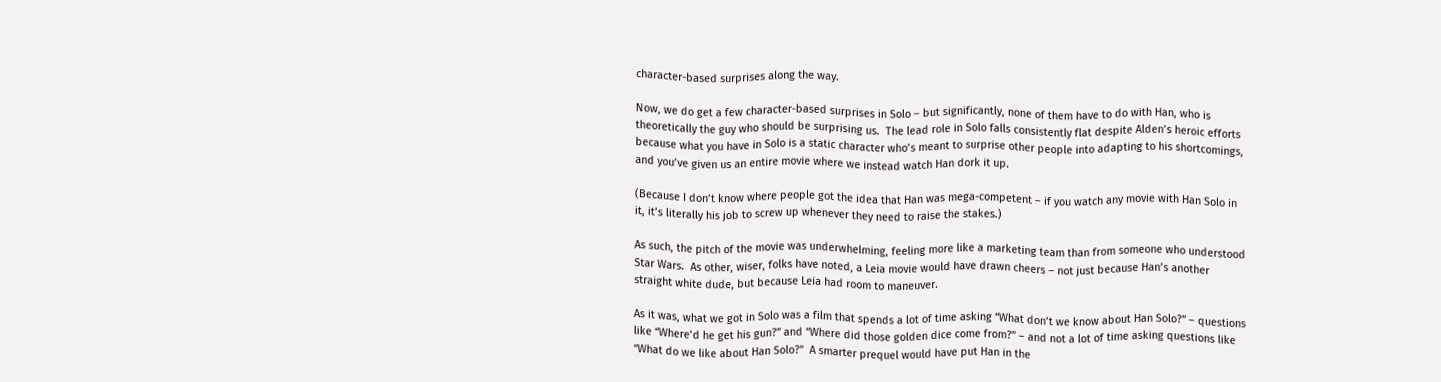character-based surprises along the way.

Now, we do get a few character-based surprises in Solo – but significantly, none of them have to do with Han, who is theoretically the guy who should be surprising us.  The lead role in Solo falls consistently flat despite Alden’s heroic efforts because what you have in Solo is a static character who’s meant to surprise other people into adapting to his shortcomings, and you’ve given us an entire movie where we instead watch Han dork it up.

(Because I don’t know where people got the idea that Han was mega-competent – if you watch any movie with Han Solo in it, it’s literally his job to screw up whenever they need to raise the stakes.)

As such, the pitch of the movie was underwhelming, feeling more like a marketing team than from someone who understood Star Wars.  As other, wiser, folks have noted, a Leia movie would have drawn cheers – not just because Han’s another straight white dude, but because Leia had room to maneuver.

As it was, what we got in Solo was a film that spends a lot of time asking “What don’t we know about Han Solo?” – questions like “Where’d he get his gun?” and “Where did those golden dice come from?” – and not a lot of time asking questions like “What do we like about Han Solo?”  A smarter prequel would have put Han in the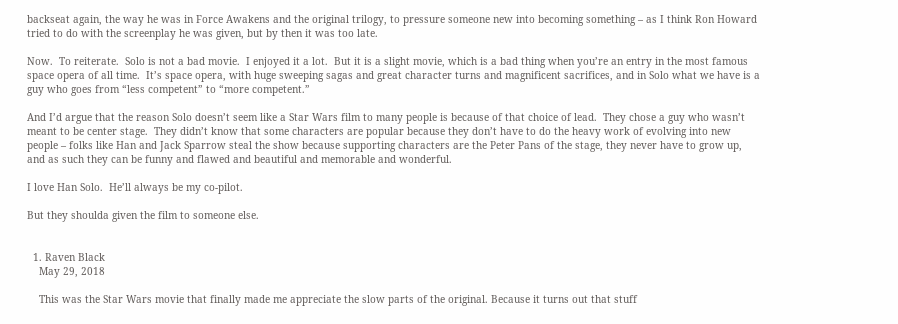backseat again, the way he was in Force Awakens and the original trilogy, to pressure someone new into becoming something – as I think Ron Howard tried to do with the screenplay he was given, but by then it was too late.

Now.  To reiterate.  Solo is not a bad movie.  I enjoyed it a lot.  But it is a slight movie, which is a bad thing when you’re an entry in the most famous space opera of all time.  It’s space opera, with huge sweeping sagas and great character turns and magnificent sacrifices, and in Solo what we have is a guy who goes from “less competent” to “more competent.”

And I’d argue that the reason Solo doesn’t seem like a Star Wars film to many people is because of that choice of lead.  They chose a guy who wasn’t meant to be center stage.  They didn’t know that some characters are popular because they don’t have to do the heavy work of evolving into new people – folks like Han and Jack Sparrow steal the show because supporting characters are the Peter Pans of the stage, they never have to grow up, and as such they can be funny and flawed and beautiful and memorable and wonderful.

I love Han Solo.  He’ll always be my co-pilot.

But they shoulda given the film to someone else.


  1. Raven Black
    May 29, 2018

    This was the Star Wars movie that finally made me appreciate the slow parts of the original. Because it turns out that stuff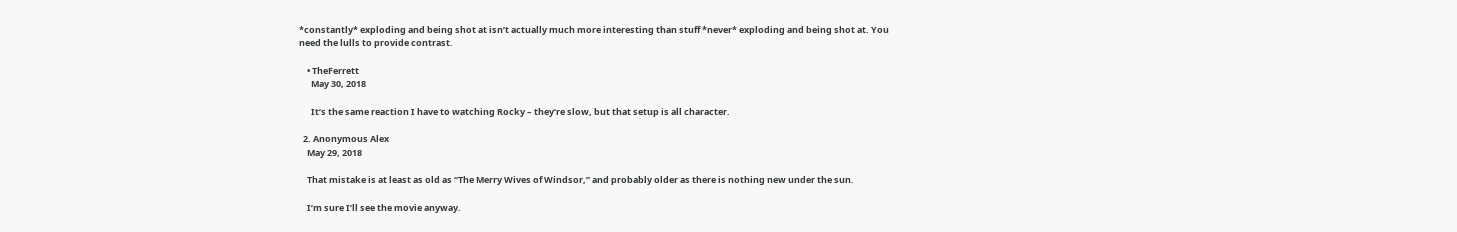*constantly* exploding and being shot at isn’t actually much more interesting than stuff *never* exploding and being shot at. You need the lulls to provide contrast.

    • TheFerrett
      May 30, 2018

      It’s the same reaction I have to watching Rocky – they’re slow, but that setup is all character.

  2. Anonymous Alex
    May 29, 2018

    That mistake is at least as old as “The Merry Wives of Windsor,” and probably older as there is nothing new under the sun.

    I’m sure I’ll see the movie anyway.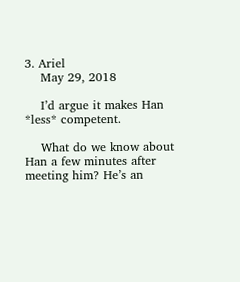3. Ariel
    May 29, 2018

    I’d argue it makes Han *less* competent.

    What do we know about Han a few minutes after meeting him? He’s an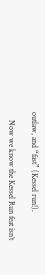outlaw, and “fast” (Kessel run!).

    Now we know the Kessel Run feat isn’t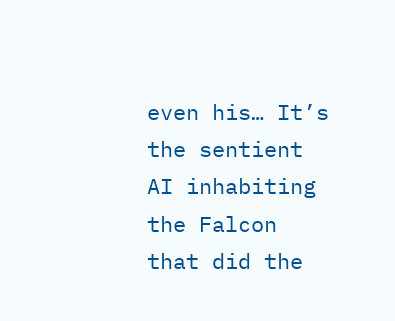even his… It’s the sentient AI inhabiting the Falcon that did the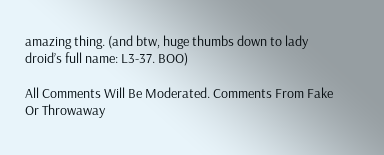amazing thing. (and btw, huge thumbs down to lady droid’s full name: L3-37. BOO)

All Comments Will Be Moderated. Comments From Fake Or Throwaway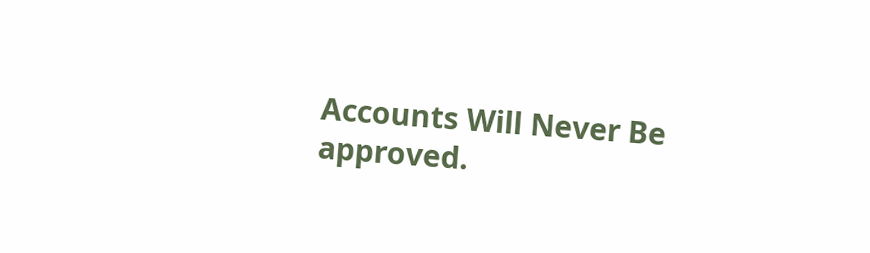Accounts Will Never Be approved.